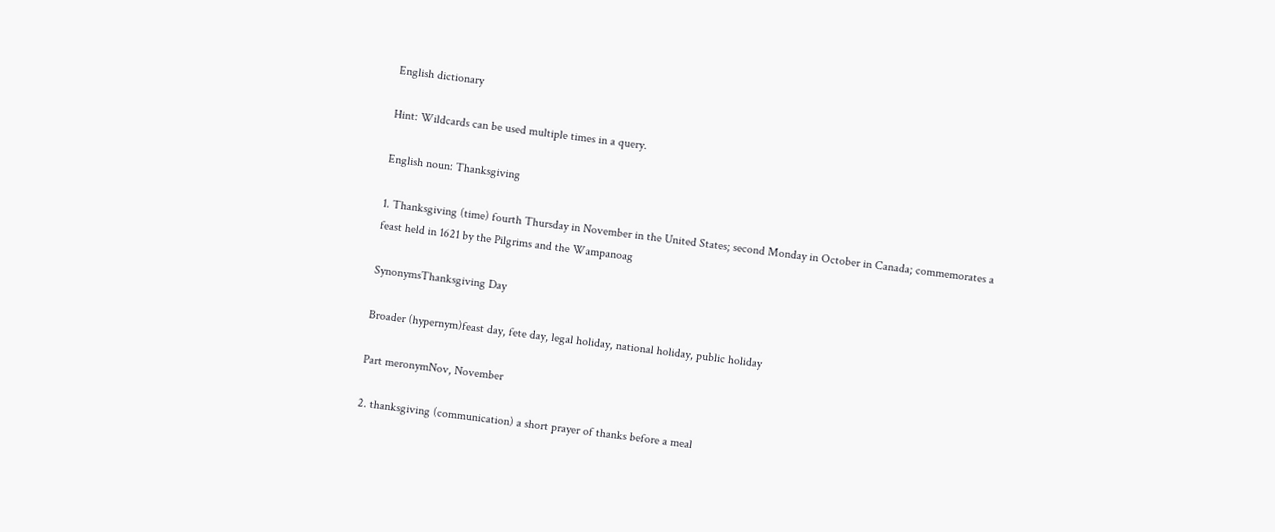English dictionary

Hint: Wildcards can be used multiple times in a query.

English noun: Thanksgiving

1. Thanksgiving (time) fourth Thursday in November in the United States; second Monday in October in Canada; commemorates a feast held in 1621 by the Pilgrims and the Wampanoag

SynonymsThanksgiving Day

Broader (hypernym)feast day, fete day, legal holiday, national holiday, public holiday

Part meronymNov, November

2. thanksgiving (communication) a short prayer of thanks before a meal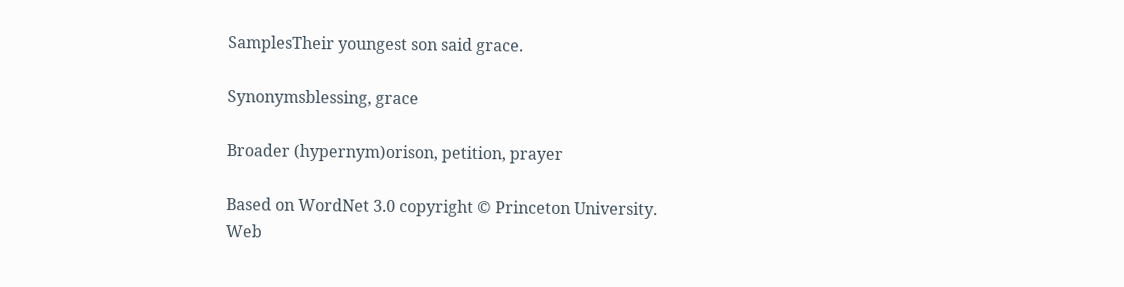SamplesTheir youngest son said grace.

Synonymsblessing, grace

Broader (hypernym)orison, petition, prayer

Based on WordNet 3.0 copyright © Princeton University.
Web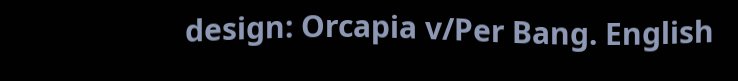design: Orcapia v/Per Bang. English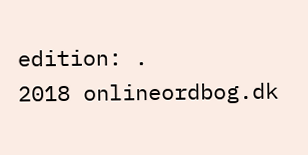edition: .
2018 onlineordbog.dk